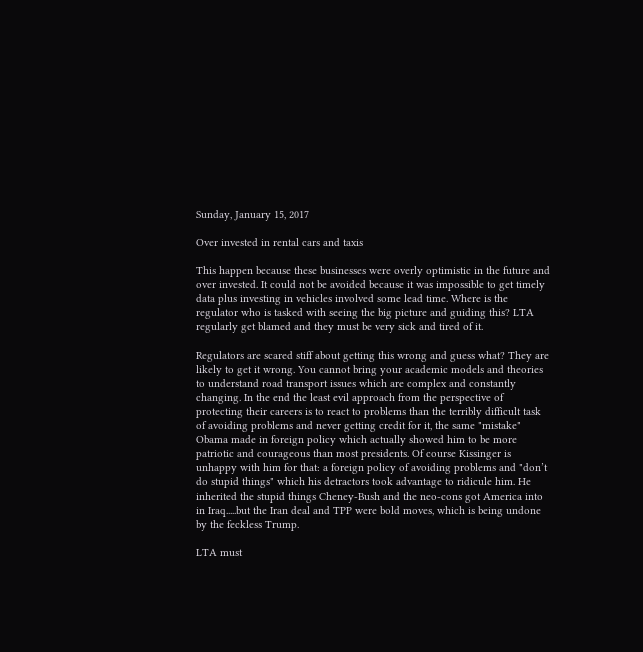Sunday, January 15, 2017

Over invested in rental cars and taxis

This happen because these businesses were overly optimistic in the future and over invested. It could not be avoided because it was impossible to get timely data plus investing in vehicles involved some lead time. Where is the regulator who is tasked with seeing the big picture and guiding this? LTA regularly get blamed and they must be very sick and tired of it.

Regulators are scared stiff about getting this wrong and guess what? They are likely to get it wrong. You cannot bring your academic models and theories to understand road transport issues which are complex and constantly changing. In the end the least evil approach from the perspective of protecting their careers is to react to problems than the terribly difficult task of avoiding problems and never getting credit for it, the same "mistake" Obama made in foreign policy which actually showed him to be more patriotic and courageous than most presidents. Of course Kissinger is unhappy with him for that: a foreign policy of avoiding problems and "don’t do stupid things" which his detractors took advantage to ridicule him. He inherited the stupid things Cheney-Bush and the neo-cons got America into in Iraq.....but the Iran deal and TPP were bold moves, which is being undone by the feckless Trump.

LTA must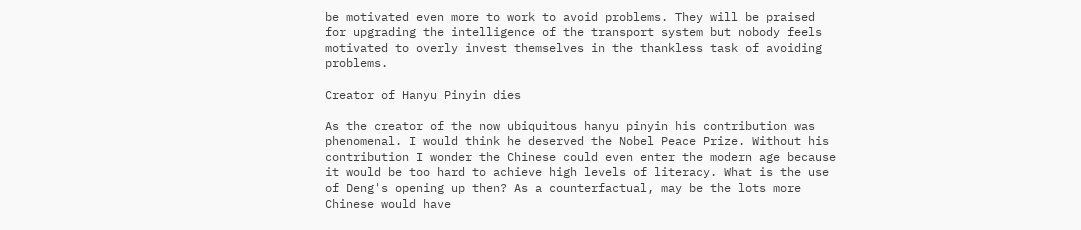be motivated even more to work to avoid problems. They will be praised for upgrading the intelligence of the transport system but nobody feels motivated to overly invest themselves in the thankless task of avoiding problems.

Creator of Hanyu Pinyin dies

As the creator of the now ubiquitous hanyu pinyin his contribution was phenomenal. I would think he deserved the Nobel Peace Prize. Without his contribution I wonder the Chinese could even enter the modern age because it would be too hard to achieve high levels of literacy. What is the use of Deng's opening up then? As a counterfactual, may be the lots more Chinese would have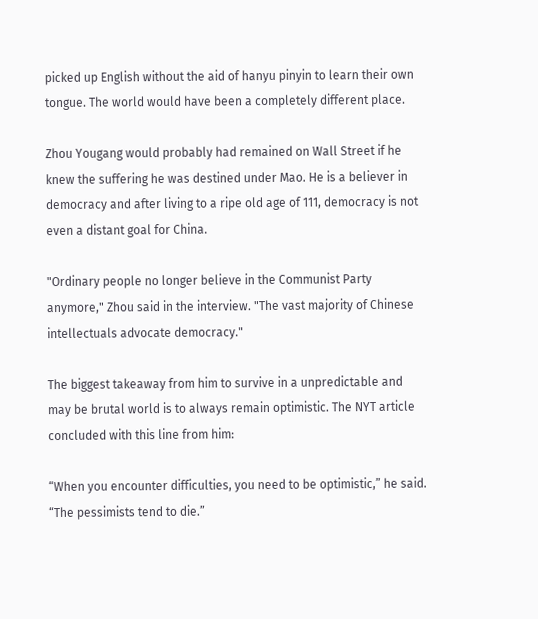picked up English without the aid of hanyu pinyin to learn their own tongue. The world would have been a completely different place.

Zhou Yougang would probably had remained on Wall Street if he knew the suffering he was destined under Mao. He is a believer in democracy and after living to a ripe old age of 111, democracy is not even a distant goal for China.

"Ordinary people no longer believe in the Communist Party anymore," Zhou said in the interview. "The vast majority of Chinese intellectuals advocate democracy."

The biggest takeaway from him to survive in a unpredictable and may be brutal world is to always remain optimistic. The NYT article concluded with this line from him:

“When you encounter difficulties, you need to be optimistic,” he said. “The pessimists tend to die.”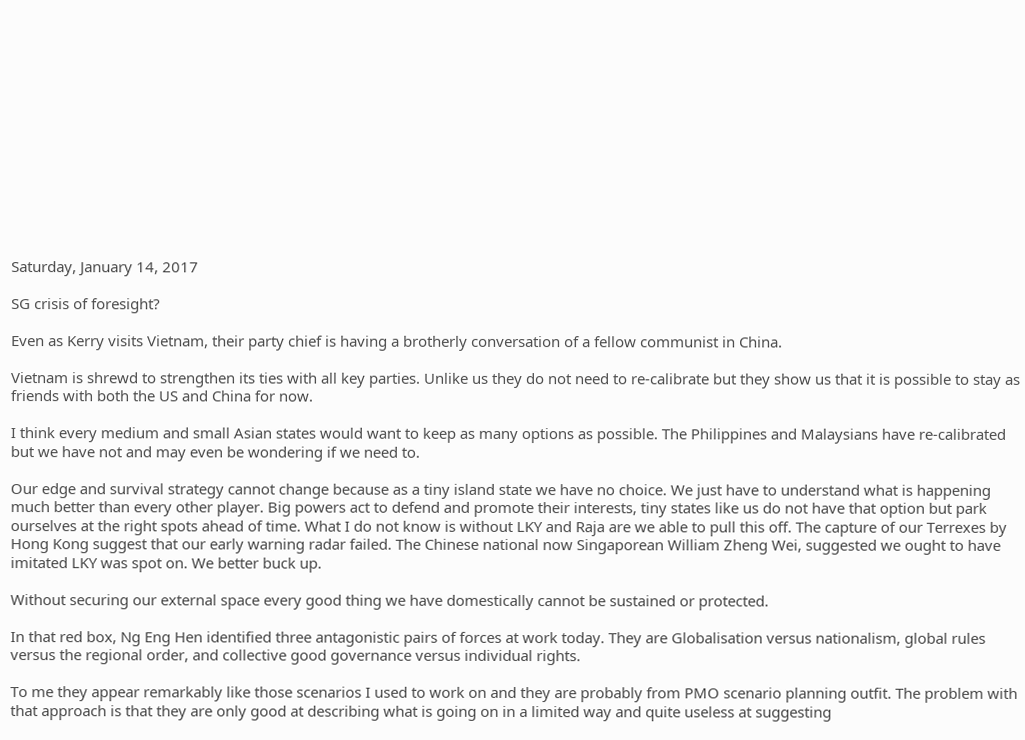Saturday, January 14, 2017

SG crisis of foresight?

Even as Kerry visits Vietnam, their party chief is having a brotherly conversation of a fellow communist in China.

Vietnam is shrewd to strengthen its ties with all key parties. Unlike us they do not need to re-calibrate but they show us that it is possible to stay as friends with both the US and China for now.

I think every medium and small Asian states would want to keep as many options as possible. The Philippines and Malaysians have re-calibrated but we have not and may even be wondering if we need to.

Our edge and survival strategy cannot change because as a tiny island state we have no choice. We just have to understand what is happening much better than every other player. Big powers act to defend and promote their interests, tiny states like us do not have that option but park ourselves at the right spots ahead of time. What I do not know is without LKY and Raja are we able to pull this off. The capture of our Terrexes by Hong Kong suggest that our early warning radar failed. The Chinese national now Singaporean William Zheng Wei, suggested we ought to have imitated LKY was spot on. We better buck up.

Without securing our external space every good thing we have domestically cannot be sustained or protected.

In that red box, Ng Eng Hen identified three antagonistic pairs of forces at work today. They are Globalisation versus nationalism, global rules versus the regional order, and collective good governance versus individual rights.

To me they appear remarkably like those scenarios I used to work on and they are probably from PMO scenario planning outfit. The problem with that approach is that they are only good at describing what is going on in a limited way and quite useless at suggesting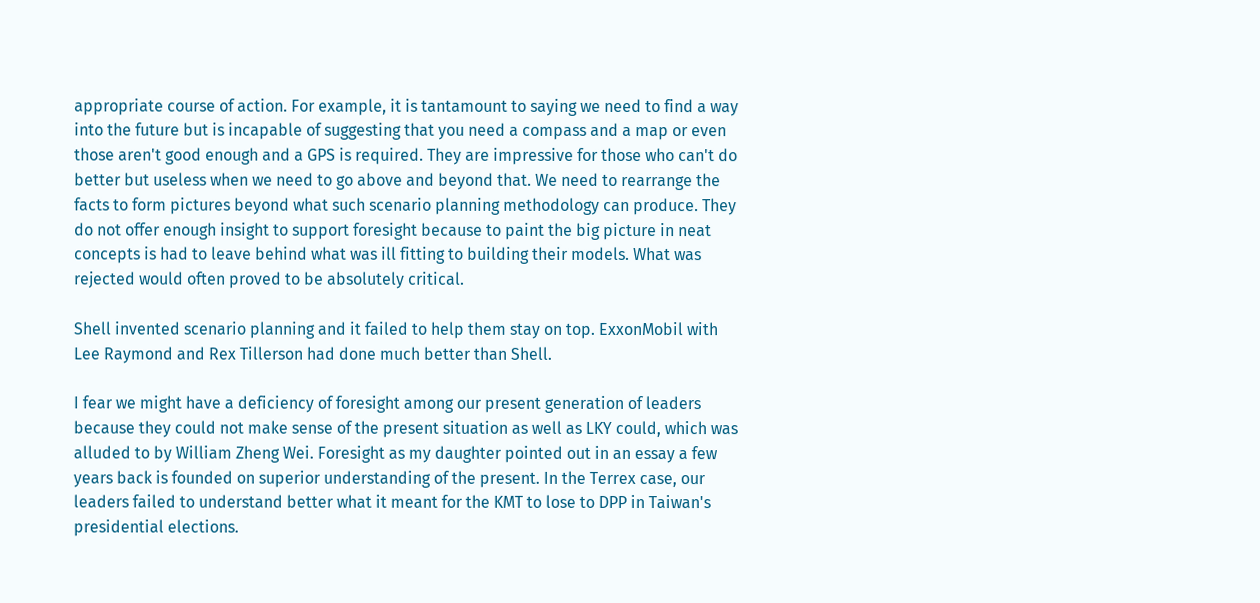appropriate course of action. For example, it is tantamount to saying we need to find a way into the future but is incapable of suggesting that you need a compass and a map or even those aren't good enough and a GPS is required. They are impressive for those who can't do better but useless when we need to go above and beyond that. We need to rearrange the facts to form pictures beyond what such scenario planning methodology can produce. They do not offer enough insight to support foresight because to paint the big picture in neat concepts is had to leave behind what was ill fitting to building their models. What was rejected would often proved to be absolutely critical.

Shell invented scenario planning and it failed to help them stay on top. ExxonMobil with Lee Raymond and Rex Tillerson had done much better than Shell.

I fear we might have a deficiency of foresight among our present generation of leaders because they could not make sense of the present situation as well as LKY could, which was alluded to by William Zheng Wei. Foresight as my daughter pointed out in an essay a few years back is founded on superior understanding of the present. In the Terrex case, our leaders failed to understand better what it meant for the KMT to lose to DPP in Taiwan's presidential elections.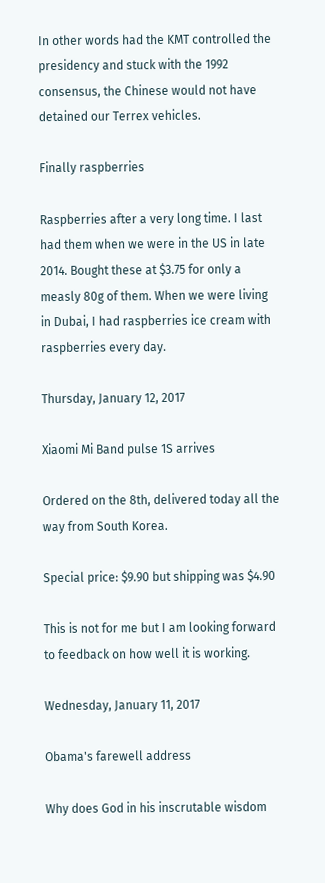In other words had the KMT controlled the presidency and stuck with the 1992 consensus, the Chinese would not have detained our Terrex vehicles.

Finally raspberries

Raspberries after a very long time. I last had them when we were in the US in late 2014. Bought these at $3.75 for only a measly 80g of them. When we were living in Dubai, I had raspberries ice cream with raspberries every day.

Thursday, January 12, 2017

Xiaomi Mi Band pulse 1S arrives

Ordered on the 8th, delivered today all the way from South Korea.

Special price: $9.90 but shipping was $4.90

This is not for me but I am looking forward to feedback on how well it is working.

Wednesday, January 11, 2017

Obama's farewell address

Why does God in his inscrutable wisdom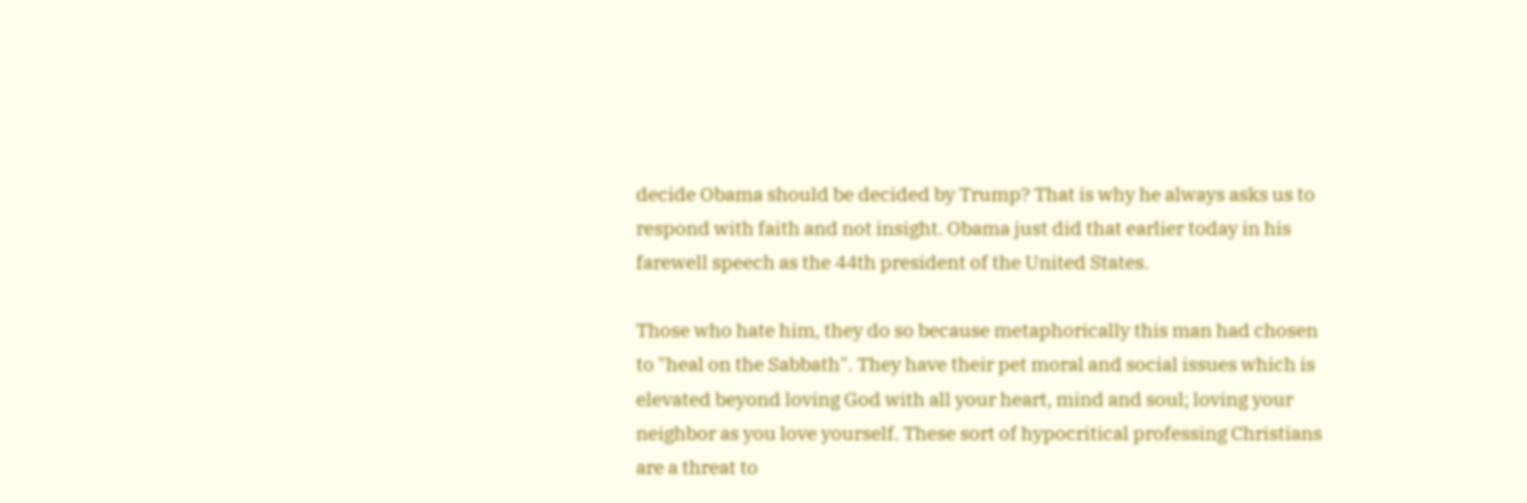decide Obama should be decided by Trump? That is why he always asks us to respond with faith and not insight. Obama just did that earlier today in his farewell speech as the 44th president of the United States.

Those who hate him, they do so because metaphorically this man had chosen to "heal on the Sabbath". They have their pet moral and social issues which is elevated beyond loving God with all your heart, mind and soul; loving your neighbor as you love yourself. These sort of hypocritical professing Christians are a threat to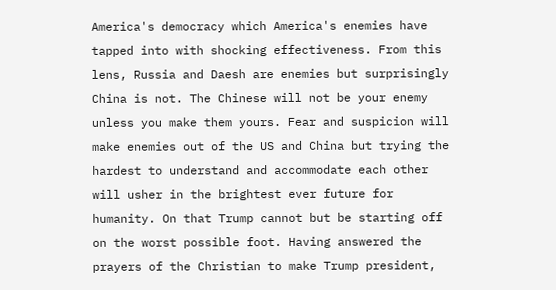America's democracy which America's enemies have tapped into with shocking effectiveness. From this lens, Russia and Daesh are enemies but surprisingly China is not. The Chinese will not be your enemy unless you make them yours. Fear and suspicion will make enemies out of the US and China but trying the hardest to understand and accommodate each other will usher in the brightest ever future for humanity. On that Trump cannot but be starting off on the worst possible foot. Having answered the prayers of the Christian to make Trump president,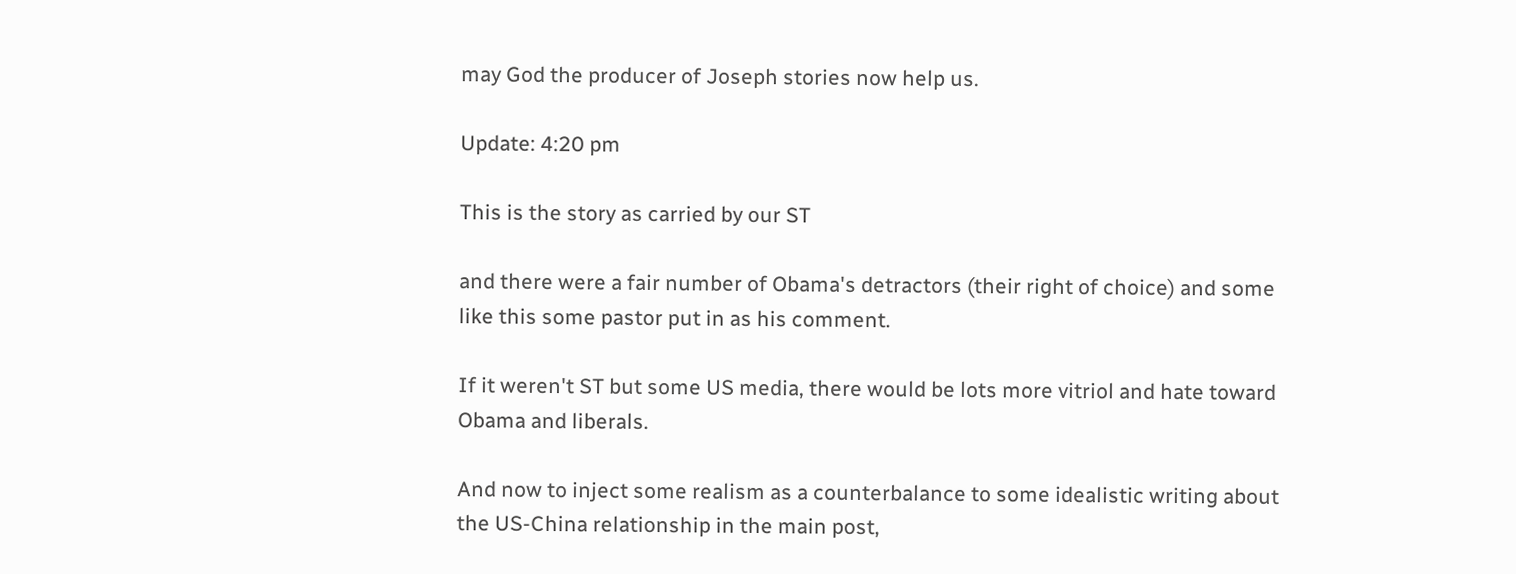may God the producer of Joseph stories now help us.

Update: 4:20 pm

This is the story as carried by our ST

and there were a fair number of Obama's detractors (their right of choice) and some like this some pastor put in as his comment.

If it weren't ST but some US media, there would be lots more vitriol and hate toward Obama and liberals.

And now to inject some realism as a counterbalance to some idealistic writing about the US-China relationship in the main post,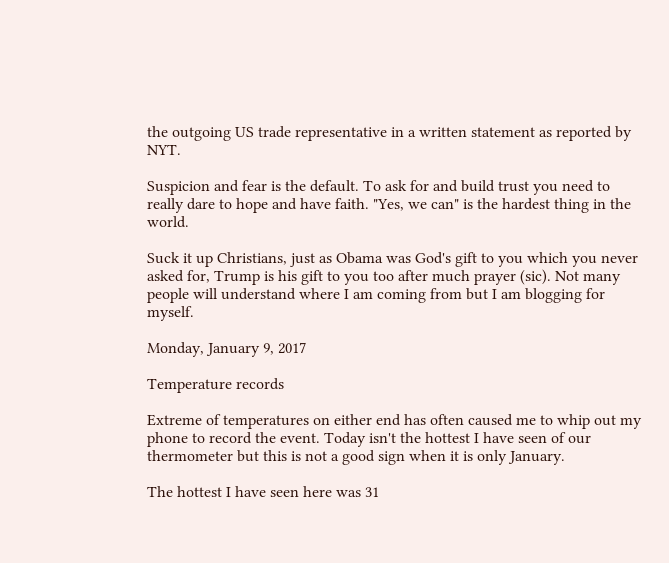the outgoing US trade representative in a written statement as reported by NYT.

Suspicion and fear is the default. To ask for and build trust you need to really dare to hope and have faith. "Yes, we can" is the hardest thing in the world.

Suck it up Christians, just as Obama was God's gift to you which you never asked for, Trump is his gift to you too after much prayer (sic). Not many people will understand where I am coming from but I am blogging for myself.

Monday, January 9, 2017

Temperature records

Extreme of temperatures on either end has often caused me to whip out my phone to record the event. Today isn't the hottest I have seen of our thermometer but this is not a good sign when it is only January.

The hottest I have seen here was 31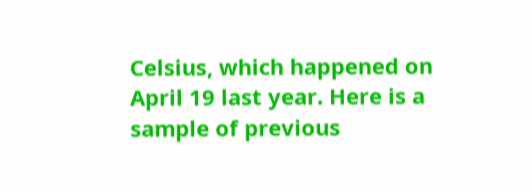Celsius, which happened on April 19 last year. Here is a sample of previous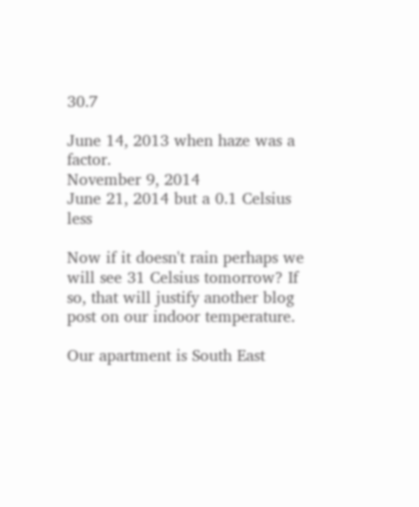30.7

June 14, 2013 when haze was a factor.
November 9, 2014
June 21, 2014 but a 0.1 Celsius less

Now if it doesn't rain perhaps we will see 31 Celsius tomorrow? If so, that will justify another blog post on our indoor temperature.

Our apartment is South East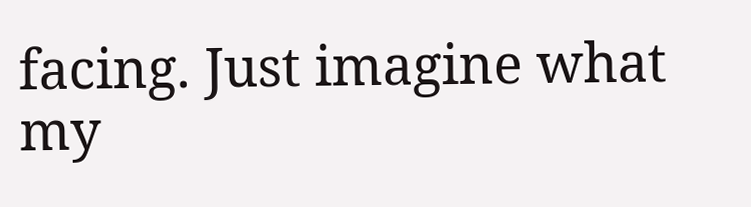facing. Just imagine what my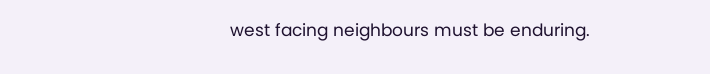west facing neighbours must be enduring.